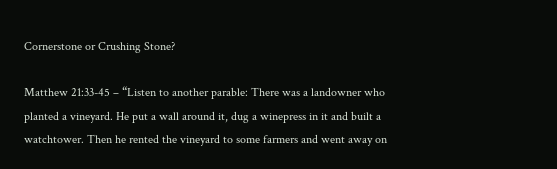Cornerstone or Crushing Stone?

Matthew 21:33-45 – “Listen to another parable: There was a landowner who planted a vineyard. He put a wall around it, dug a winepress in it and built a watchtower. Then he rented the vineyard to some farmers and went away on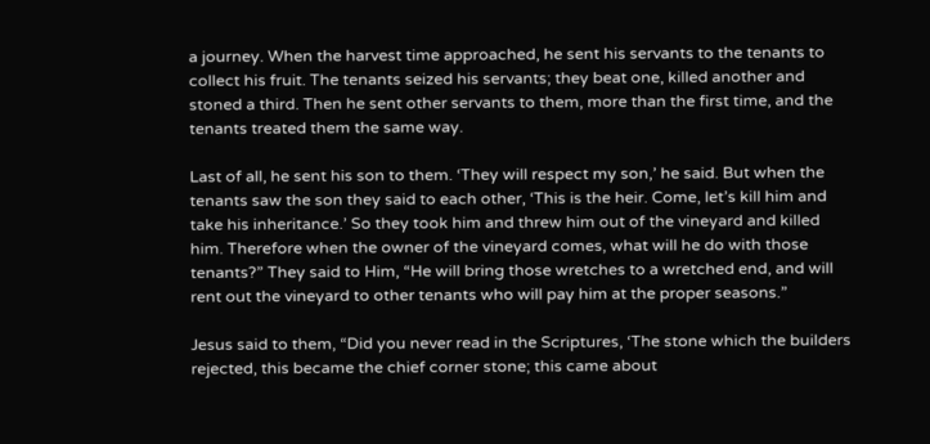a journey. When the harvest time approached, he sent his servants to the tenants to collect his fruit. The tenants seized his servants; they beat one, killed another and stoned a third. Then he sent other servants to them, more than the first time, and the tenants treated them the same way.

Last of all, he sent his son to them. ‘They will respect my son,’ he said. But when the tenants saw the son they said to each other, ‘This is the heir. Come, let’s kill him and take his inheritance.’ So they took him and threw him out of the vineyard and killed him. Therefore when the owner of the vineyard comes, what will he do with those tenants?” They said to Him, “He will bring those wretches to a wretched end, and will rent out the vineyard to other tenants who will pay him at the proper seasons.”

Jesus said to them, “Did you never read in the Scriptures, ‘The stone which the builders rejected, this became the chief corner stone; this came about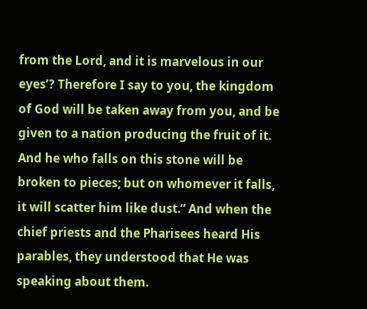from the Lord, and it is marvelous in our eyes’? Therefore I say to you, the kingdom of God will be taken away from you, and be given to a nation producing the fruit of it. And he who falls on this stone will be broken to pieces; but on whomever it falls, it will scatter him like dust.” And when the chief priests and the Pharisees heard His parables, they understood that He was speaking about them.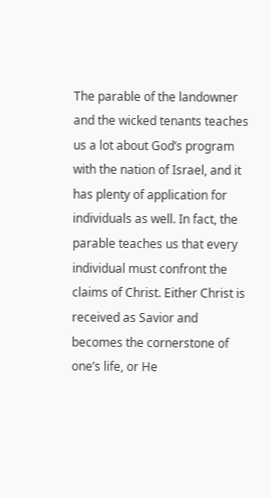The parable of the landowner and the wicked tenants teaches us a lot about God’s program with the nation of Israel, and it has plenty of application for individuals as well. In fact, the parable teaches us that every individual must confront the claims of Christ. Either Christ is received as Savior and becomes the cornerstone of one’s life, or He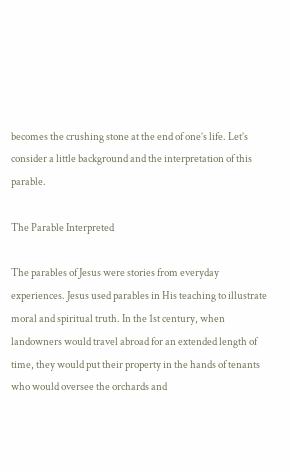becomes the crushing stone at the end of one’s life. Let’s consider a little background and the interpretation of this parable.

The Parable Interpreted

The parables of Jesus were stories from everyday experiences. Jesus used parables in His teaching to illustrate moral and spiritual truth. In the 1st century, when landowners would travel abroad for an extended length of time, they would put their property in the hands of tenants who would oversee the orchards and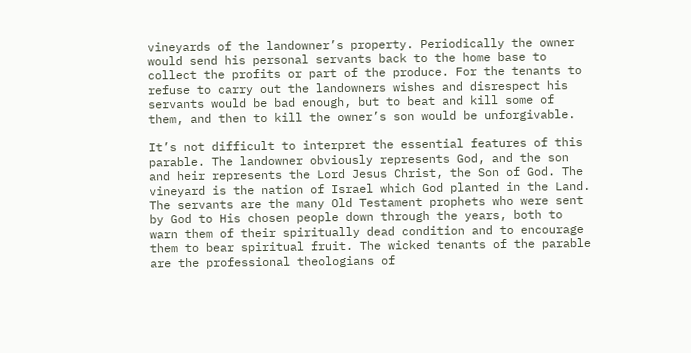vineyards of the landowner’s property. Periodically the owner would send his personal servants back to the home base to collect the profits or part of the produce. For the tenants to refuse to carry out the landowners wishes and disrespect his servants would be bad enough, but to beat and kill some of them, and then to kill the owner’s son would be unforgivable.

It’s not difficult to interpret the essential features of this parable. The landowner obviously represents God, and the son and heir represents the Lord Jesus Christ, the Son of God. The vineyard is the nation of Israel which God planted in the Land. The servants are the many Old Testament prophets who were sent by God to His chosen people down through the years, both to warn them of their spiritually dead condition and to encourage them to bear spiritual fruit. The wicked tenants of the parable are the professional theologians of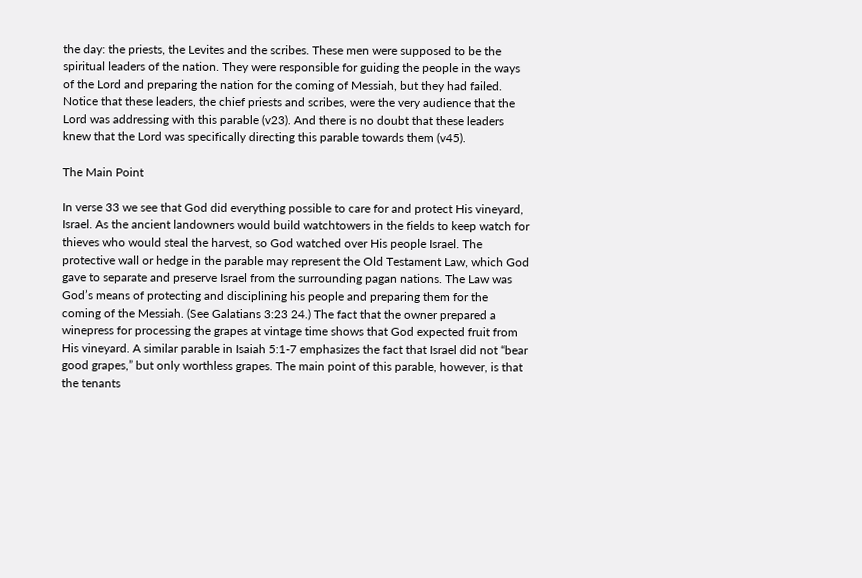the day: the priests, the Levites and the scribes. These men were supposed to be the spiritual leaders of the nation. They were responsible for guiding the people in the ways of the Lord and preparing the nation for the coming of Messiah, but they had failed. Notice that these leaders, the chief priests and scribes, were the very audience that the Lord was addressing with this parable (v23). And there is no doubt that these leaders knew that the Lord was specifically directing this parable towards them (v45).

The Main Point

In verse 33 we see that God did everything possible to care for and protect His vineyard, Israel. As the ancient landowners would build watchtowers in the fields to keep watch for thieves who would steal the harvest, so God watched over His people Israel. The protective wall or hedge in the parable may represent the Old Testament Law, which God gave to separate and preserve Israel from the surrounding pagan nations. The Law was God’s means of protecting and disciplining his people and preparing them for the coming of the Messiah. (See Galatians 3:23 24.) The fact that the owner prepared a winepress for processing the grapes at vintage time shows that God expected fruit from His vineyard. A similar parable in Isaiah 5:1-7 emphasizes the fact that Israel did not “bear good grapes,” but only worthless grapes. The main point of this parable, however, is that the tenants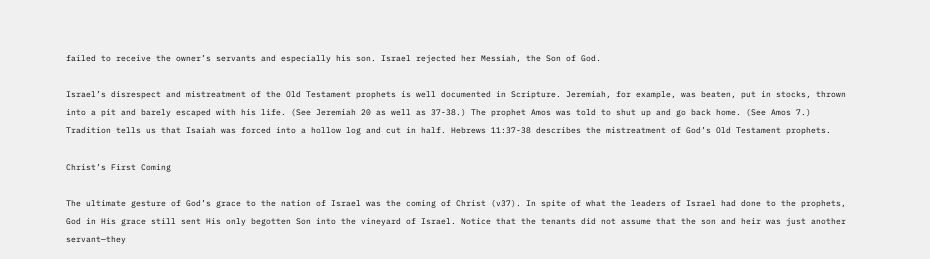failed to receive the owner’s servants and especially his son. Israel rejected her Messiah, the Son of God.

Israel’s disrespect and mistreatment of the Old Testament prophets is well documented in Scripture. Jeremiah, for example, was beaten, put in stocks, thrown into a pit and barely escaped with his life. (See Jeremiah 20 as well as 37-38.) The prophet Amos was told to shut up and go back home. (See Amos 7.) Tradition tells us that Isaiah was forced into a hollow log and cut in half. Hebrews 11:37-38 describes the mistreatment of God’s Old Testament prophets.

Christ’s First Coming

The ultimate gesture of God’s grace to the nation of Israel was the coming of Christ (v37). In spite of what the leaders of Israel had done to the prophets, God in His grace still sent His only begotten Son into the vineyard of Israel. Notice that the tenants did not assume that the son and heir was just another servant—they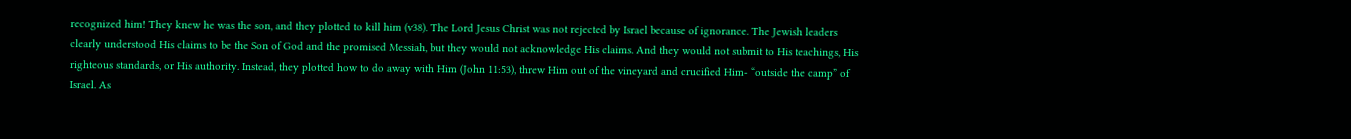recognized him! They knew he was the son, and they plotted to kill him (v38). The Lord Jesus Christ was not rejected by Israel because of ignorance. The Jewish leaders clearly understood His claims to be the Son of God and the promised Messiah, but they would not acknowledge His claims. And they would not submit to His teachings, His righteous standards, or His authority. Instead, they plotted how to do away with Him (John 11:53), threw Him out of the vineyard and crucified Him- “outside the camp” of Israel. As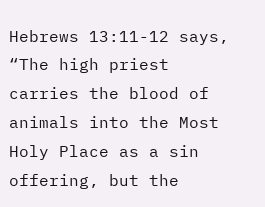Hebrews 13:11-12 says, “The high priest carries the blood of animals into the Most Holy Place as a sin offering, but the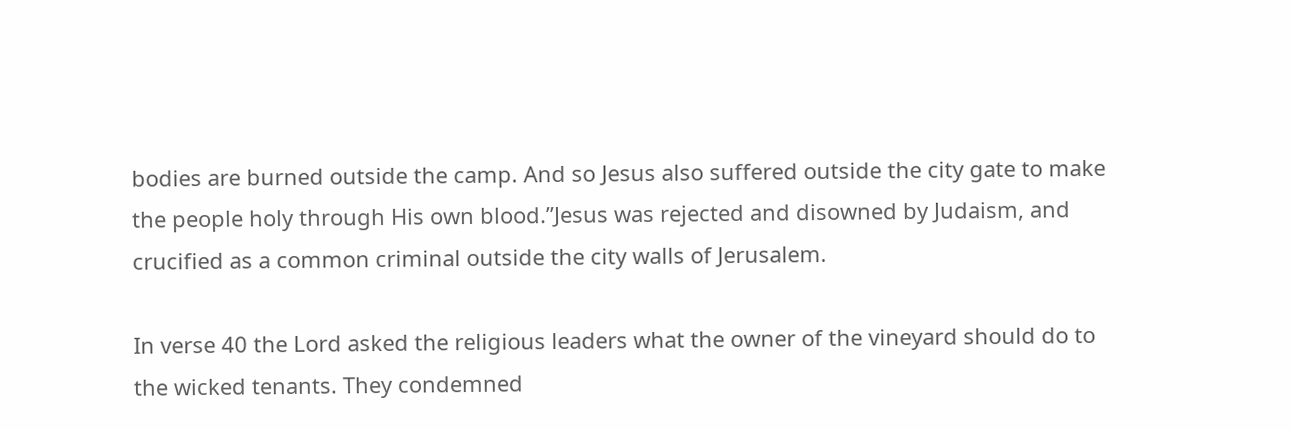bodies are burned outside the camp. And so Jesus also suffered outside the city gate to make the people holy through His own blood.”Jesus was rejected and disowned by Judaism, and crucified as a common criminal outside the city walls of Jerusalem.

In verse 40 the Lord asked the religious leaders what the owner of the vineyard should do to the wicked tenants. They condemned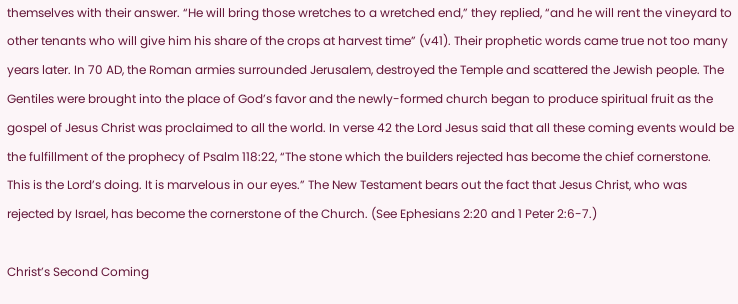themselves with their answer. “He will bring those wretches to a wretched end,” they replied, “and he will rent the vineyard to other tenants who will give him his share of the crops at harvest time” (v41). Their prophetic words came true not too many years later. In 70 AD, the Roman armies surrounded Jerusalem, destroyed the Temple and scattered the Jewish people. The Gentiles were brought into the place of God’s favor and the newly-formed church began to produce spiritual fruit as the gospel of Jesus Christ was proclaimed to all the world. In verse 42 the Lord Jesus said that all these coming events would be the fulfillment of the prophecy of Psalm 118:22, “The stone which the builders rejected has become the chief cornerstone. This is the Lord’s doing. It is marvelous in our eyes.” The New Testament bears out the fact that Jesus Christ, who was rejected by Israel, has become the cornerstone of the Church. (See Ephesians 2:20 and 1 Peter 2:6-7.)

Christ’s Second Coming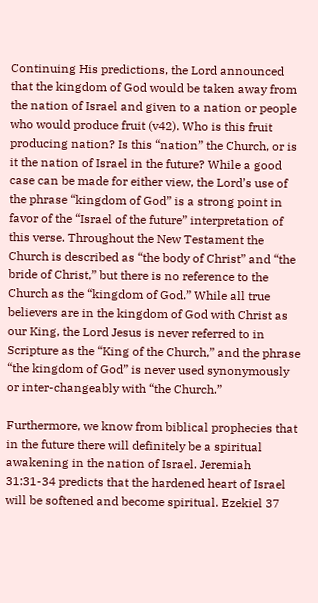Continuing His predictions, the Lord announced that the kingdom of God would be taken away from the nation of Israel and given to a nation or people who would produce fruit (v42). Who is this fruit producing nation? Is this “nation” the Church, or is it the nation of Israel in the future? While a good case can be made for either view, the Lord’s use of the phrase “kingdom of God” is a strong point in favor of the “Israel of the future” interpretation of this verse. Throughout the New Testament the Church is described as “the body of Christ” and “the bride of Christ,” but there is no reference to the Church as the “kingdom of God.” While all true believers are in the kingdom of God with Christ as our King, the Lord Jesus is never referred to in Scripture as the “King of the Church,” and the phrase “the kingdom of God” is never used synonymously or inter-changeably with “the Church.”

Furthermore, we know from biblical prophecies that in the future there will definitely be a spiritual awakening in the nation of Israel. Jeremiah 31:31-34 predicts that the hardened heart of Israel will be softened and become spiritual. Ezekiel 37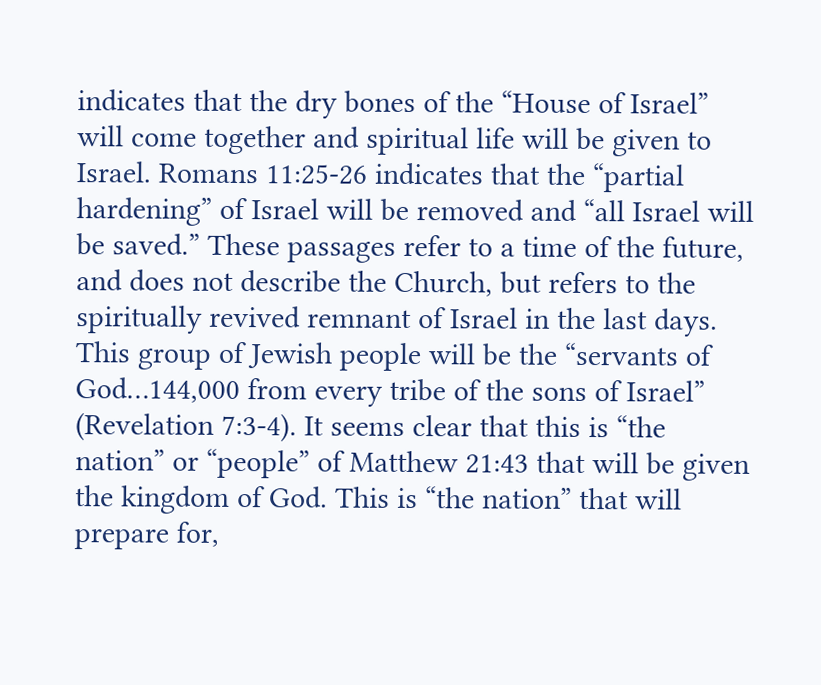indicates that the dry bones of the “House of Israel” will come together and spiritual life will be given to Israel. Romans 11:25-26 indicates that the “partial hardening” of Israel will be removed and “all Israel will be saved.” These passages refer to a time of the future, and does not describe the Church, but refers to the spiritually revived remnant of Israel in the last days. This group of Jewish people will be the “servants of God…144,000 from every tribe of the sons of Israel” (Revelation 7:3-4). It seems clear that this is “the nation” or “people” of Matthew 21:43 that will be given the kingdom of God. This is “the nation” that will prepare for,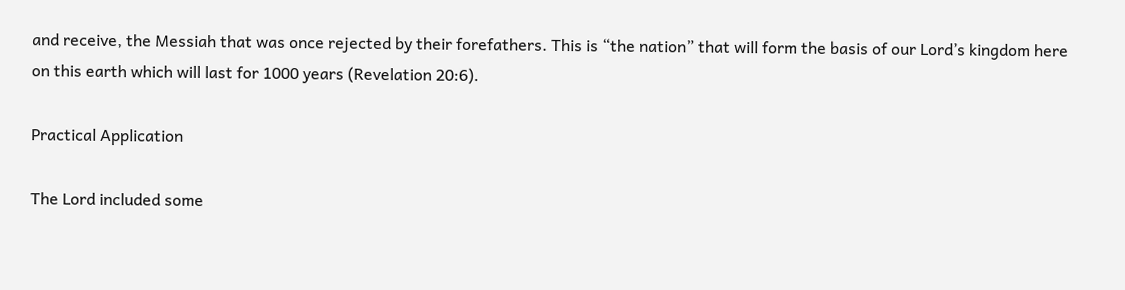and receive, the Messiah that was once rejected by their forefathers. This is “the nation” that will form the basis of our Lord’s kingdom here on this earth which will last for 1000 years (Revelation 20:6).

Practical Application

The Lord included some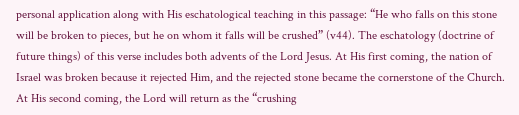personal application along with His eschatological teaching in this passage: “He who falls on this stone will be broken to pieces, but he on whom it falls will be crushed” (v44). The eschatology (doctrine of future things) of this verse includes both advents of the Lord Jesus. At His first coming, the nation of Israel was broken because it rejected Him, and the rejected stone became the cornerstone of the Church. At His second coming, the Lord will return as the “crushing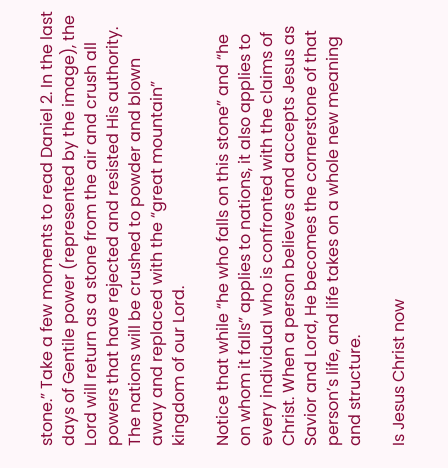stone.” Take a few moments to read Daniel 2. In the last days of Gentile power (represented by the image), the Lord will return as a stone from the air and crush all powers that have rejected and resisted His authority. The nations will be crushed to powder and blown away and replaced with the “great mountain” kingdom of our Lord.

Notice that while “he who falls on this stone” and “he on whom it falls” applies to nations, it also applies to every individual who is confronted with the claims of Christ. When a person believes and accepts Jesus as Savior and Lord, He becomes the cornerstone of that person’s life, and life takes on a whole new meaning and structure.

Is Jesus Christ now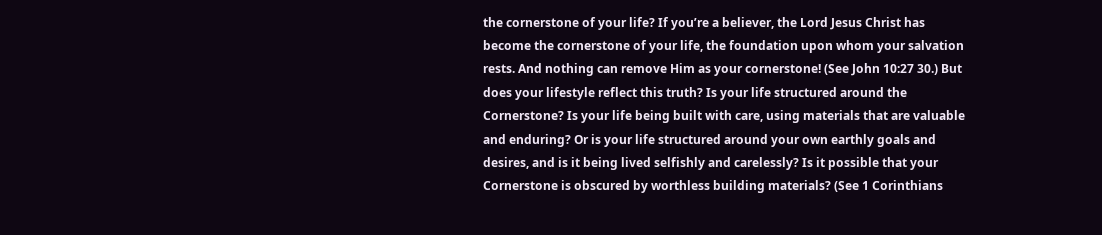the cornerstone of your life? If you’re a believer, the Lord Jesus Christ has become the cornerstone of your life, the foundation upon whom your salvation rests. And nothing can remove Him as your cornerstone! (See John 10:27 30.) But does your lifestyle reflect this truth? Is your life structured around the Cornerstone? Is your life being built with care, using materials that are valuable and enduring? Or is your life structured around your own earthly goals and desires, and is it being lived selfishly and carelessly? Is it possible that your Cornerstone is obscured by worthless building materials? (See 1 Corinthians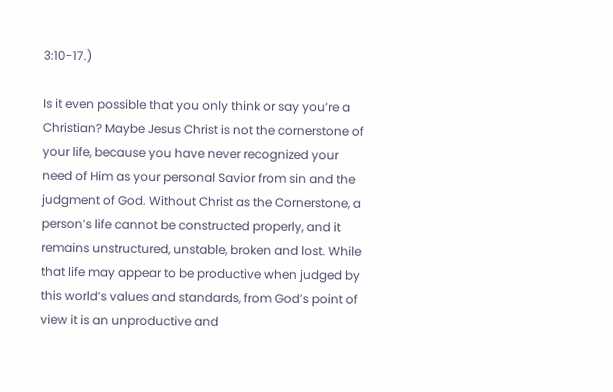3:10-17.)

Is it even possible that you only think or say you’re a Christian? Maybe Jesus Christ is not the cornerstone of your life, because you have never recognized your need of Him as your personal Savior from sin and the judgment of God. Without Christ as the Cornerstone, a person’s life cannot be constructed properly, and it remains unstructured, unstable, broken and lost. While that life may appear to be productive when judged by this world’s values and standards, from God’s point of view it is an unproductive and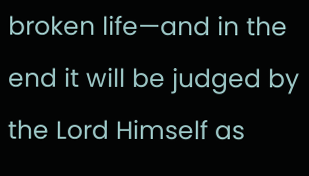broken life—and in the end it will be judged by the Lord Himself as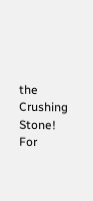the Crushing Stone! For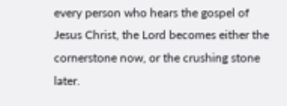every person who hears the gospel of Jesus Christ, the Lord becomes either the cornerstone now, or the crushing stone later.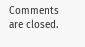Comments are closed.